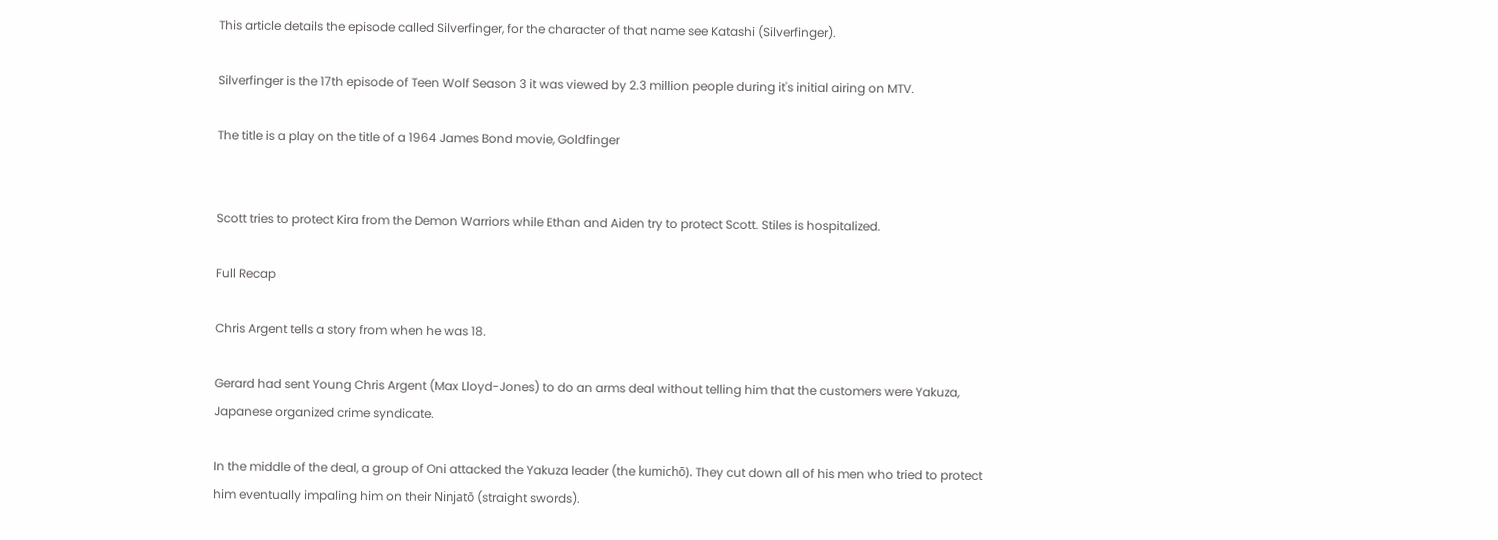This article details the episode called Silverfinger, for the character of that name see Katashi (Silverfinger).

Silverfinger is the 17th episode of Teen Wolf Season 3 it was viewed by 2.3 million people during it's initial airing on MTV.

The title is a play on the title of a 1964 James Bond movie, Goldfinger


Scott tries to protect Kira from the Demon Warriors while Ethan and Aiden try to protect Scott. Stiles is hospitalized.

Full Recap

Chris Argent tells a story from when he was 18.

Gerard had sent Young Chris Argent (Max Lloyd-Jones) to do an arms deal without telling him that the customers were Yakuza, Japanese organized crime syndicate.

In the middle of the deal, a group of Oni attacked the Yakuza leader (the kumichō). They cut down all of his men who tried to protect him eventually impaling him on their Ninjatō (straight swords).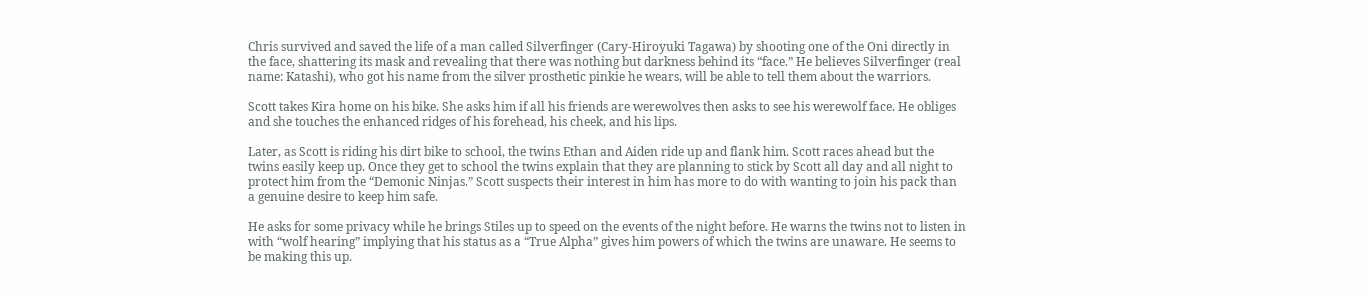Chris survived and saved the life of a man called Silverfinger (Cary-Hiroyuki Tagawa) by shooting one of the Oni directly in the face, shattering its mask and revealing that there was nothing but darkness behind its “face.” He believes Silverfinger (real name: Katashi), who got his name from the silver prosthetic pinkie he wears, will be able to tell them about the warriors.

Scott takes Kira home on his bike. She asks him if all his friends are werewolves then asks to see his werewolf face. He obliges and she touches the enhanced ridges of his forehead, his cheek, and his lips.

Later, as Scott is riding his dirt bike to school, the twins Ethan and Aiden ride up and flank him. Scott races ahead but the twins easily keep up. Once they get to school the twins explain that they are planning to stick by Scott all day and all night to protect him from the “Demonic Ninjas.” Scott suspects their interest in him has more to do with wanting to join his pack than a genuine desire to keep him safe.

He asks for some privacy while he brings Stiles up to speed on the events of the night before. He warns the twins not to listen in with “wolf hearing” implying that his status as a “True Alpha” gives him powers of which the twins are unaware. He seems to be making this up.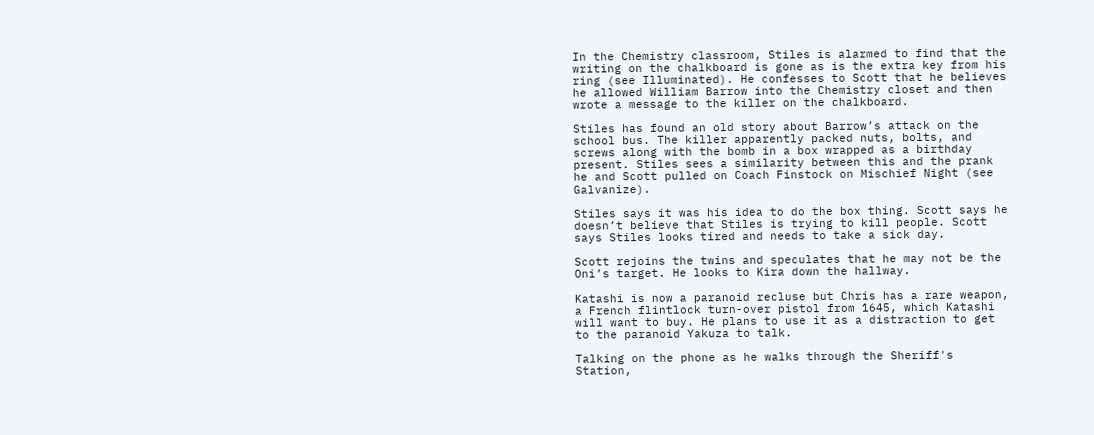In the Chemistry classroom, Stiles is alarmed to find that the writing on the chalkboard is gone as is the extra key from his ring (see Illuminated). He confesses to Scott that he believes he allowed William Barrow into the Chemistry closet and then wrote a message to the killer on the chalkboard.

Stiles has found an old story about Barrow’s attack on the school bus. The killer apparently packed nuts, bolts, and screws along with the bomb in a box wrapped as a birthday present. Stiles sees a similarity between this and the prank he and Scott pulled on Coach Finstock on Mischief Night (see Galvanize).

Stiles says it was his idea to do the box thing. Scott says he doesn’t believe that Stiles is trying to kill people. Scott says Stiles looks tired and needs to take a sick day.

Scott rejoins the twins and speculates that he may not be the Oni’s target. He looks to Kira down the hallway.

Katashi is now a paranoid recluse but Chris has a rare weapon, a French flintlock turn-over pistol from 1645, which Katashi will want to buy. He plans to use it as a distraction to get to the paranoid Yakuza to talk.

Talking on the phone as he walks through the Sheriff's Station,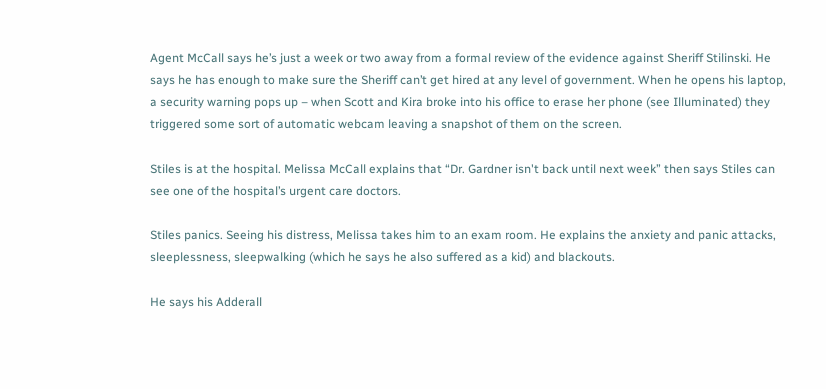Agent McCall says he’s just a week or two away from a formal review of the evidence against Sheriff Stilinski. He says he has enough to make sure the Sheriff can’t get hired at any level of government. When he opens his laptop, a security warning pops up – when Scott and Kira broke into his office to erase her phone (see Illuminated) they triggered some sort of automatic webcam leaving a snapshot of them on the screen.

Stiles is at the hospital. Melissa McCall explains that “Dr. Gardner isn't back until next week” then says Stiles can see one of the hospital’s urgent care doctors.

Stiles panics. Seeing his distress, Melissa takes him to an exam room. He explains the anxiety and panic attacks, sleeplessness, sleepwalking (which he says he also suffered as a kid) and blackouts.

He says his Adderall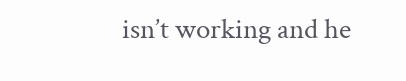isn’t working and he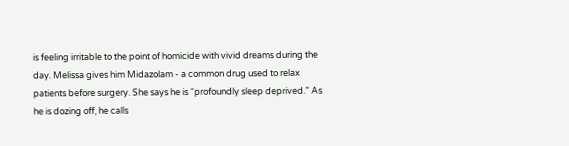is feeling irritable to the point of homicide with vivid dreams during the day. Melissa gives him Midazolam - a common drug used to relax patients before surgery. She says he is “profoundly sleep deprived.” As he is dozing off, he calls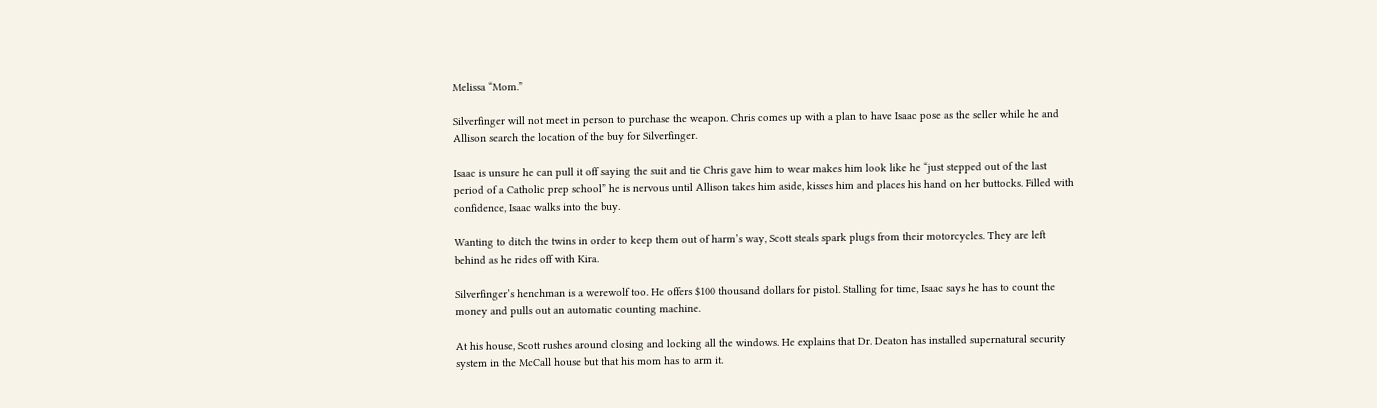Melissa “Mom.”

Silverfinger will not meet in person to purchase the weapon. Chris comes up with a plan to have Isaac pose as the seller while he and Allison search the location of the buy for Silverfinger.

Isaac is unsure he can pull it off saying the suit and tie Chris gave him to wear makes him look like he “just stepped out of the last period of a Catholic prep school” he is nervous until Allison takes him aside, kisses him and places his hand on her buttocks. Filled with confidence, Isaac walks into the buy.

Wanting to ditch the twins in order to keep them out of harm’s way, Scott steals spark plugs from their motorcycles. They are left behind as he rides off with Kira.

Silverfinger’s henchman is a werewolf too. He offers $100 thousand dollars for pistol. Stalling for time, Isaac says he has to count the money and pulls out an automatic counting machine.

At his house, Scott rushes around closing and locking all the windows. He explains that Dr. Deaton has installed supernatural security system in the McCall house but that his mom has to arm it.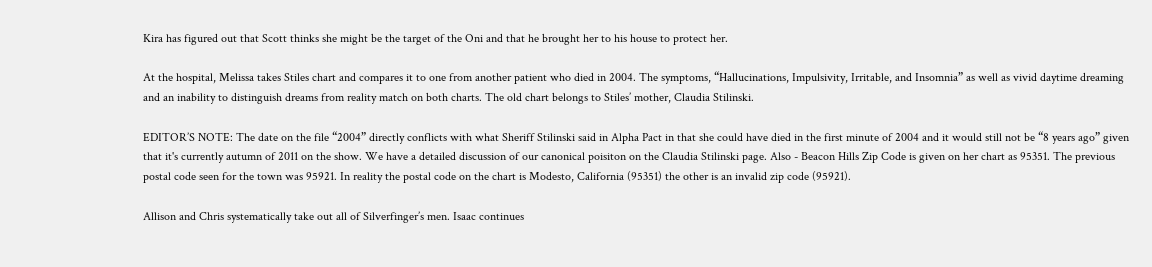Kira has figured out that Scott thinks she might be the target of the Oni and that he brought her to his house to protect her.

At the hospital, Melissa takes Stiles chart and compares it to one from another patient who died in 2004. The symptoms, “Hallucinations, Impulsivity, Irritable, and Insomnia” as well as vivid daytime dreaming and an inability to distinguish dreams from reality match on both charts. The old chart belongs to Stiles’ mother, Claudia Stilinski.

EDITOR’S NOTE: The date on the file “2004” directly conflicts with what Sheriff Stilinski said in Alpha Pact in that she could have died in the first minute of 2004 and it would still not be “8 years ago” given that it's currently autumn of 2011 on the show. We have a detailed discussion of our canonical poisiton on the Claudia Stilinski page. Also - Beacon Hills Zip Code is given on her chart as 95351. The previous postal code seen for the town was 95921. In reality the postal code on the chart is Modesto, California (95351) the other is an invalid zip code (95921).

Allison and Chris systematically take out all of Silverfinger’s men. Isaac continues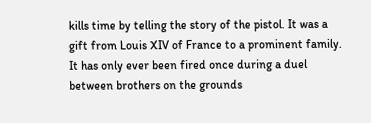kills time by telling the story of the pistol. It was a gift from Louis XIV of France to a prominent family. It has only ever been fired once during a duel between brothers on the grounds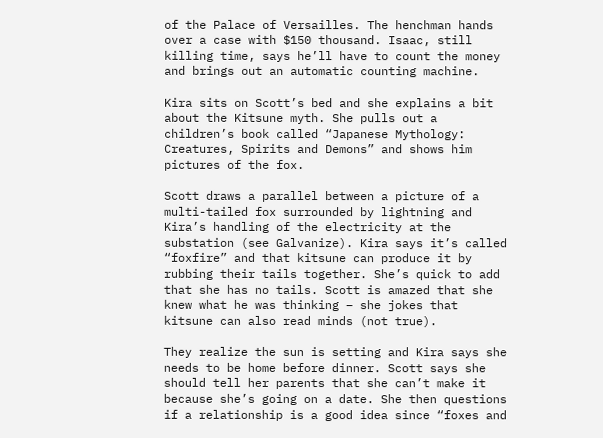of the Palace of Versailles. The henchman hands over a case with $150 thousand. Isaac, still killing time, says he’ll have to count the money and brings out an automatic counting machine.

Kira sits on Scott’s bed and she explains a bit about the Kitsune myth. She pulls out a children’s book called “Japanese Mythology: Creatures, Spirits and Demons” and shows him pictures of the fox.

Scott draws a parallel between a picture of a multi-tailed fox surrounded by lightning and Kira’s handling of the electricity at the substation (see Galvanize). Kira says it’s called “foxfire” and that kitsune can produce it by rubbing their tails together. She’s quick to add that she has no tails. Scott is amazed that she knew what he was thinking – she jokes that kitsune can also read minds (not true).

They realize the sun is setting and Kira says she needs to be home before dinner. Scott says she should tell her parents that she can’t make it because she’s going on a date. She then questions if a relationship is a good idea since “foxes and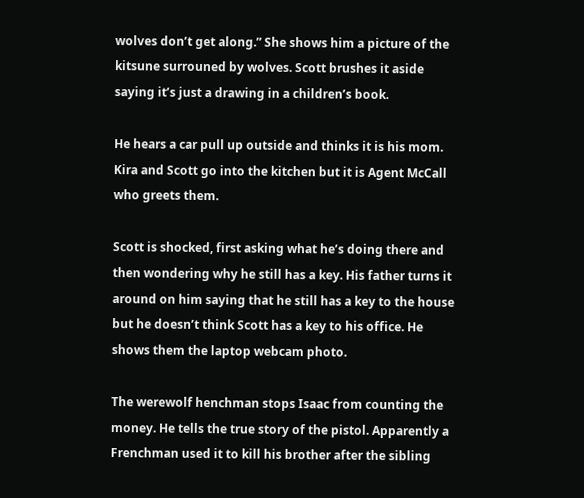wolves don’t get along.” She shows him a picture of the kitsune surrouned by wolves. Scott brushes it aside saying it’s just a drawing in a children’s book.

He hears a car pull up outside and thinks it is his mom. Kira and Scott go into the kitchen but it is Agent McCall who greets them.

Scott is shocked, first asking what he’s doing there and then wondering why he still has a key. His father turns it around on him saying that he still has a key to the house but he doesn’t think Scott has a key to his office. He shows them the laptop webcam photo.

The werewolf henchman stops Isaac from counting the money. He tells the true story of the pistol. Apparently a Frenchman used it to kill his brother after the sibling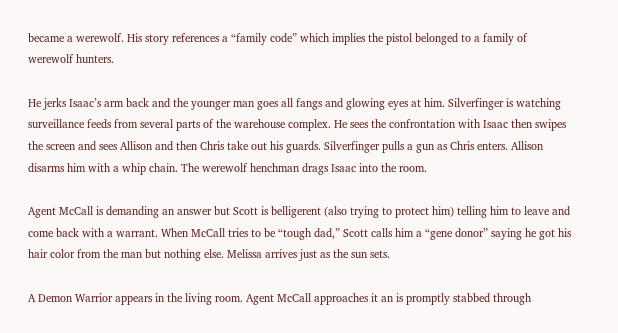became a werewolf. His story references a “family code” which implies the pistol belonged to a family of werewolf hunters.

He jerks Isaac’s arm back and the younger man goes all fangs and glowing eyes at him. Silverfinger is watching surveillance feeds from several parts of the warehouse complex. He sees the confrontation with Isaac then swipes the screen and sees Allison and then Chris take out his guards. Silverfinger pulls a gun as Chris enters. Allison disarms him with a whip chain. The werewolf henchman drags Isaac into the room.

Agent McCall is demanding an answer but Scott is belligerent (also trying to protect him) telling him to leave and come back with a warrant. When McCall tries to be “tough dad,” Scott calls him a “gene donor” saying he got his hair color from the man but nothing else. Melissa arrives just as the sun sets.

A Demon Warrior appears in the living room. Agent McCall approaches it an is promptly stabbed through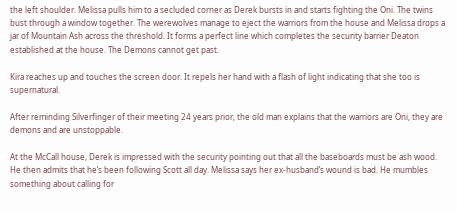the left shoulder. Melissa pulls him to a secluded corner as Derek bursts in and starts fighting the Oni. The twins bust through a window together. The werewolves manage to eject the warriors from the house and Melissa drops a jar of Mountain Ash across the threshold. It forms a perfect line which completes the security barrier Deaton established at the house. The Demons cannot get past.

Kira reaches up and touches the screen door. It repels her hand with a flash of light indicating that she too is supernatural.

After reminding Silverfinger of their meeting 24 years prior, the old man explains that the warriors are Oni, they are demons and are unstoppable.

At the McCall house, Derek is impressed with the security pointing out that all the baseboards must be ash wood. He then admits that he’s been following Scott all day. Melissa says her ex-husband’s wound is bad. He mumbles something about calling for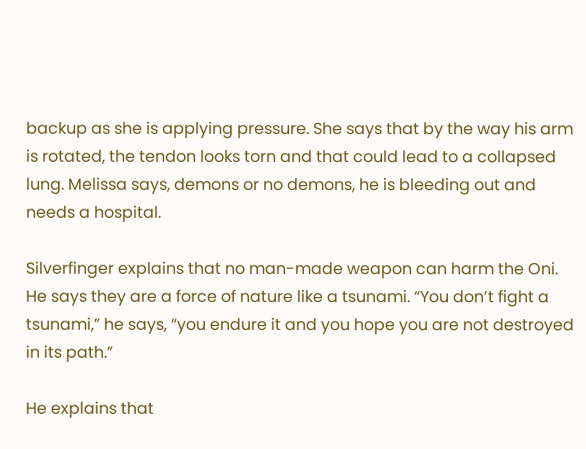backup as she is applying pressure. She says that by the way his arm is rotated, the tendon looks torn and that could lead to a collapsed lung. Melissa says, demons or no demons, he is bleeding out and needs a hospital.

Silverfinger explains that no man-made weapon can harm the Oni. He says they are a force of nature like a tsunami. “You don’t fight a tsunami,” he says, “you endure it and you hope you are not destroyed in its path.”

He explains that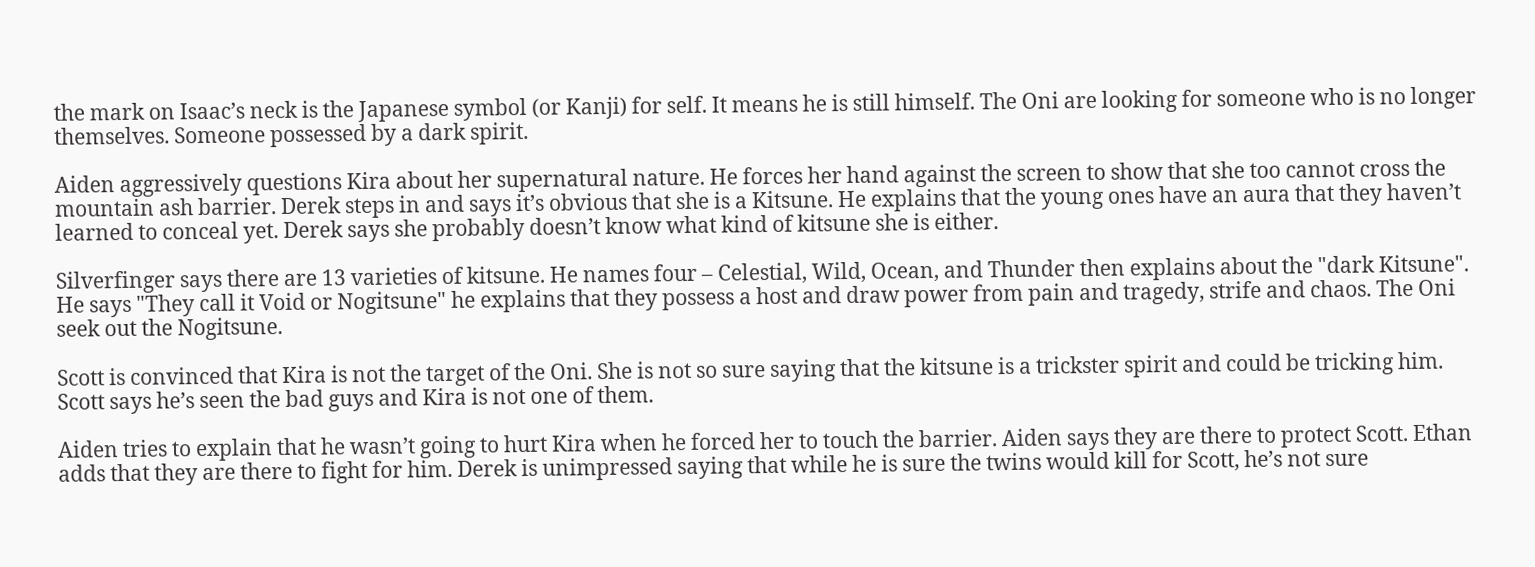the mark on Isaac’s neck is the Japanese symbol (or Kanji) for self. It means he is still himself. The Oni are looking for someone who is no longer themselves. Someone possessed by a dark spirit.

Aiden aggressively questions Kira about her supernatural nature. He forces her hand against the screen to show that she too cannot cross the mountain ash barrier. Derek steps in and says it’s obvious that she is a Kitsune. He explains that the young ones have an aura that they haven’t learned to conceal yet. Derek says she probably doesn’t know what kind of kitsune she is either.

Silverfinger says there are 13 varieties of kitsune. He names four – Celestial, Wild, Ocean, and Thunder then explains about the "dark Kitsune". He says "They call it Void or Nogitsune" he explains that they possess a host and draw power from pain and tragedy, strife and chaos. The Oni seek out the Nogitsune.

Scott is convinced that Kira is not the target of the Oni. She is not so sure saying that the kitsune is a trickster spirit and could be tricking him. Scott says he’s seen the bad guys and Kira is not one of them.

Aiden tries to explain that he wasn’t going to hurt Kira when he forced her to touch the barrier. Aiden says they are there to protect Scott. Ethan adds that they are there to fight for him. Derek is unimpressed saying that while he is sure the twins would kill for Scott, he’s not sure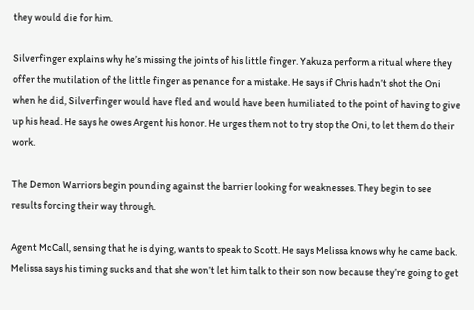they would die for him.

Silverfinger explains why he’s missing the joints of his little finger. Yakuza perform a ritual where they offer the mutilation of the little finger as penance for a mistake. He says if Chris hadn’t shot the Oni when he did, Silverfinger would have fled and would have been humiliated to the point of having to give up his head. He says he owes Argent his honor. He urges them not to try stop the Oni, to let them do their work.

The Demon Warriors begin pounding against the barrier looking for weaknesses. They begin to see results forcing their way through.

Agent McCall, sensing that he is dying, wants to speak to Scott. He says Melissa knows why he came back. Melissa says his timing sucks and that she won’t let him talk to their son now because they’re going to get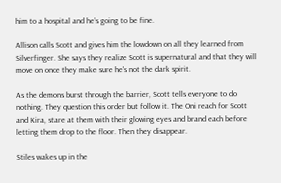him to a hospital and he’s going to be fine.

Allison calls Scott and gives him the lowdown on all they learned from Silverfinger. She says they realize Scott is supernatural and that they will move on once they make sure he's not the dark spirit.

As the demons burst through the barrier, Scott tells everyone to do nothing. They question this order but follow it. The Oni reach for Scott and Kira, stare at them with their glowing eyes and brand each before letting them drop to the floor. Then they disappear.

Stiles wakes up in the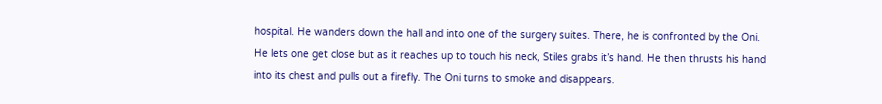hospital. He wanders down the hall and into one of the surgery suites. There, he is confronted by the Oni. He lets one get close but as it reaches up to touch his neck, Stiles grabs it’s hand. He then thrusts his hand into its chest and pulls out a firefly. The Oni turns to smoke and disappears.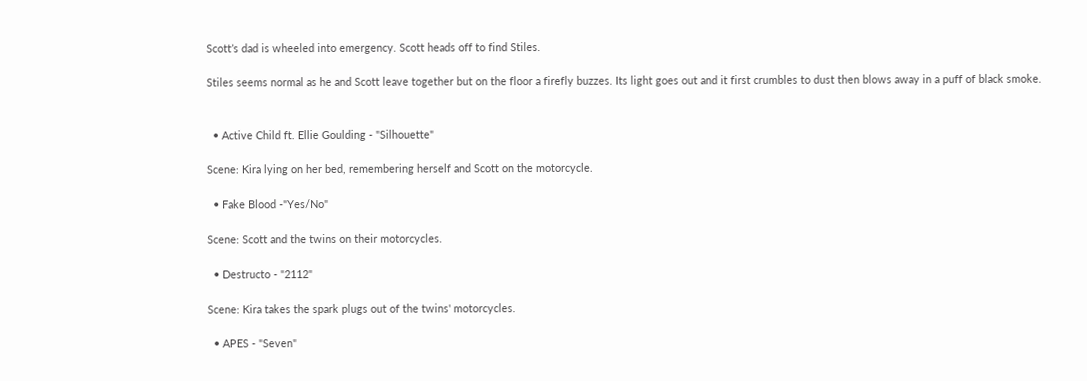Scott’s dad is wheeled into emergency. Scott heads off to find Stiles.

Stiles seems normal as he and Scott leave together but on the floor a firefly buzzes. Its light goes out and it first crumbles to dust then blows away in a puff of black smoke.


  • Active Child ft. Ellie Goulding - "Silhouette"

Scene: Kira lying on her bed, remembering herself and Scott on the motorcycle.

  • Fake Blood -"Yes/No"

Scene: Scott and the twins on their motorcycles.

  • Destructo - "2112"

Scene: Kira takes the spark plugs out of the twins' motorcycles.

  • APES - "Seven"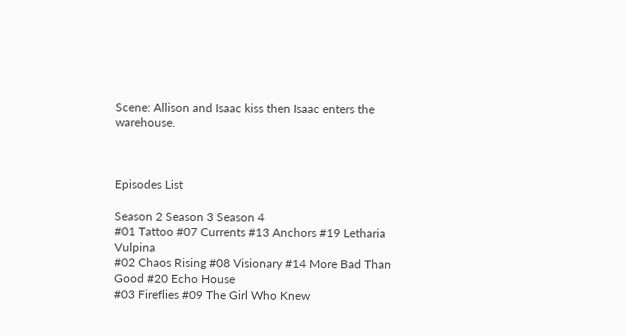Scene: Allison and Isaac kiss then Isaac enters the warehouse.



Episodes List

Season 2 Season 3 Season 4
#01 Tattoo #07 Currents #13 Anchors #19 Letharia Vulpina
#02 Chaos Rising #08 Visionary #14 More Bad Than Good #20 Echo House
#03 Fireflies #09 The Girl Who Knew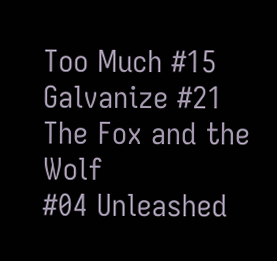Too Much #15 Galvanize #21 The Fox and the Wolf
#04 Unleashed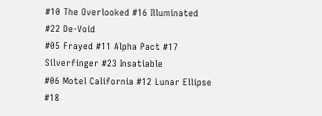#10 The Overlooked #16 Illuminated #22 De-Void
#05 Frayed #11 Alpha Pact #17 Silverfinger #23 Insatiable
#06 Motel California #12 Lunar Ellipse #18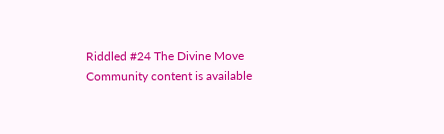Riddled #24 The Divine Move
Community content is available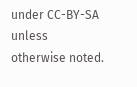under CC-BY-SA unless otherwise noted.